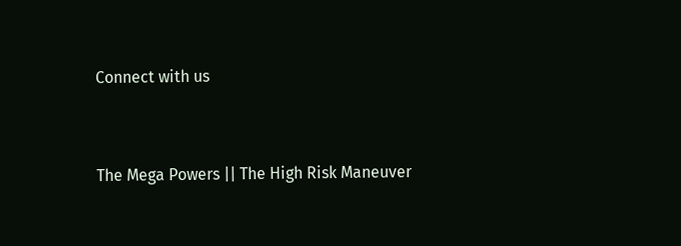Connect with us


The Mega Powers || The High Risk Maneuver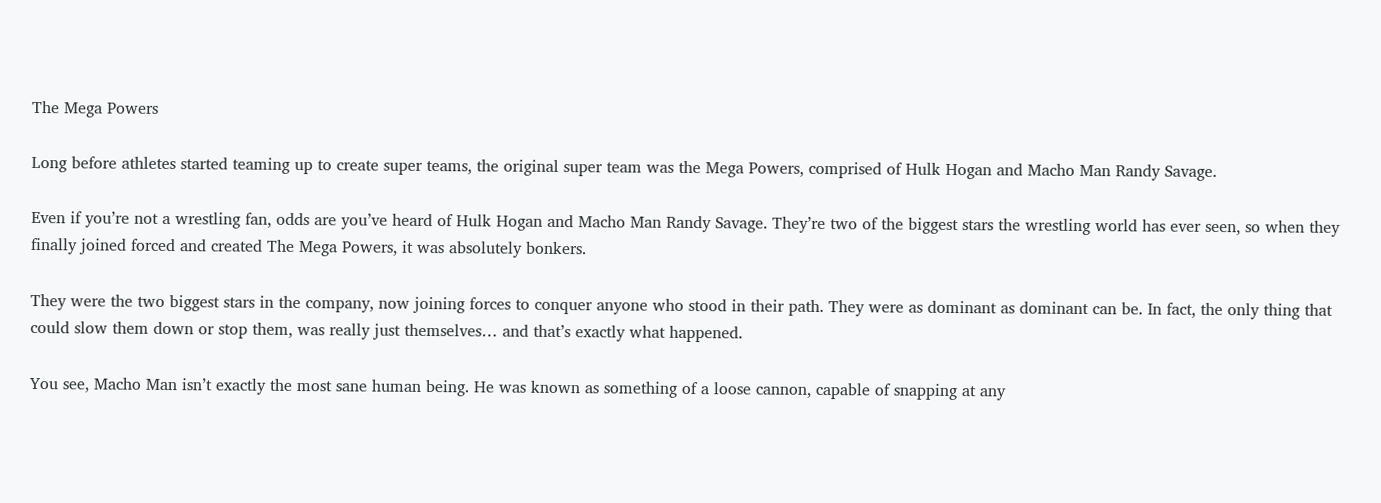The Mega Powers

Long before athletes started teaming up to create super teams, the original super team was the Mega Powers, comprised of Hulk Hogan and Macho Man Randy Savage.

Even if you’re not a wrestling fan, odds are you’ve heard of Hulk Hogan and Macho Man Randy Savage. They’re two of the biggest stars the wrestling world has ever seen, so when they finally joined forced and created The Mega Powers, it was absolutely bonkers.

They were the two biggest stars in the company, now joining forces to conquer anyone who stood in their path. They were as dominant as dominant can be. In fact, the only thing that could slow them down or stop them, was really just themselves… and that’s exactly what happened.

You see, Macho Man isn’t exactly the most sane human being. He was known as something of a loose cannon, capable of snapping at any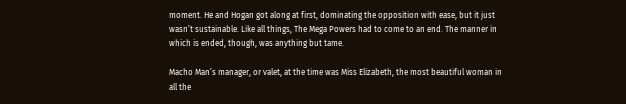moment. He and Hogan got along at first, dominating the opposition with ease, but it just wasn’t sustainable. Like all things, The Mega Powers had to come to an end. The manner in which is ended, though, was anything but tame.

Macho Man’s manager, or valet, at the time was Miss Elizabeth, the most beautiful woman in all the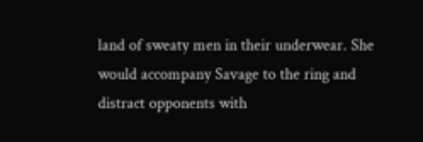land of sweaty men in their underwear. She would accompany Savage to the ring and distract opponents with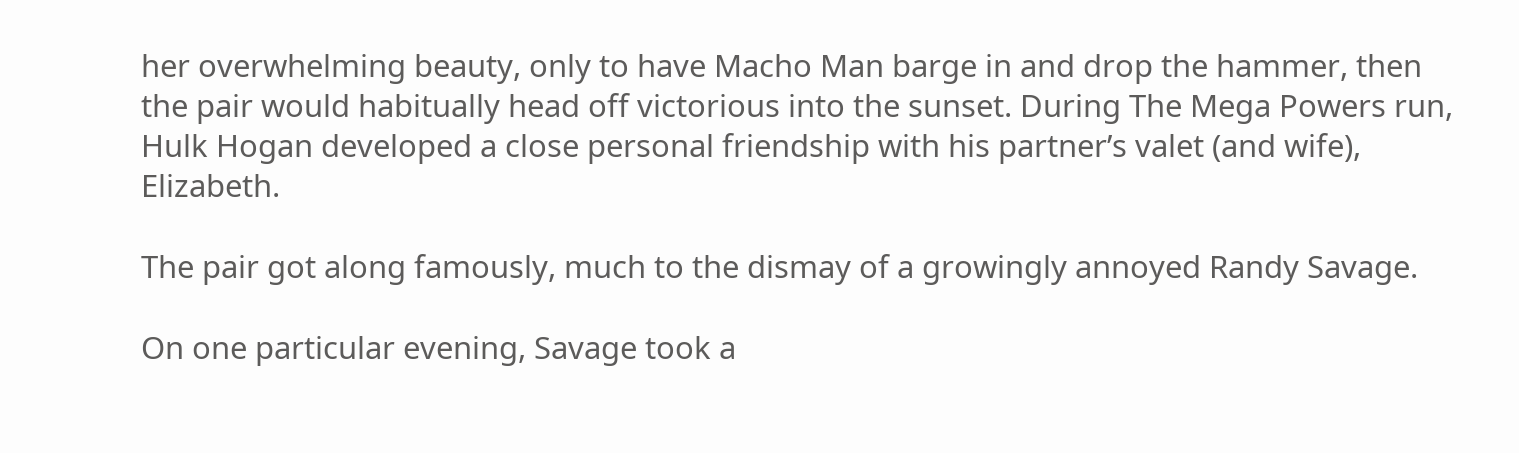her overwhelming beauty, only to have Macho Man barge in and drop the hammer, then the pair would habitually head off victorious into the sunset. During The Mega Powers run, Hulk Hogan developed a close personal friendship with his partner’s valet (and wife), Elizabeth.

The pair got along famously, much to the dismay of a growingly annoyed Randy Savage.

On one particular evening, Savage took a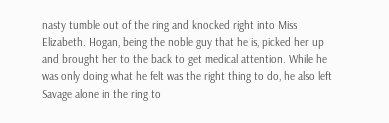nasty tumble out of the ring and knocked right into Miss Elizabeth. Hogan, being the noble guy that he is, picked her up and brought her to the back to get medical attention. While he was only doing what he felt was the right thing to do, he also left Savage alone in the ring to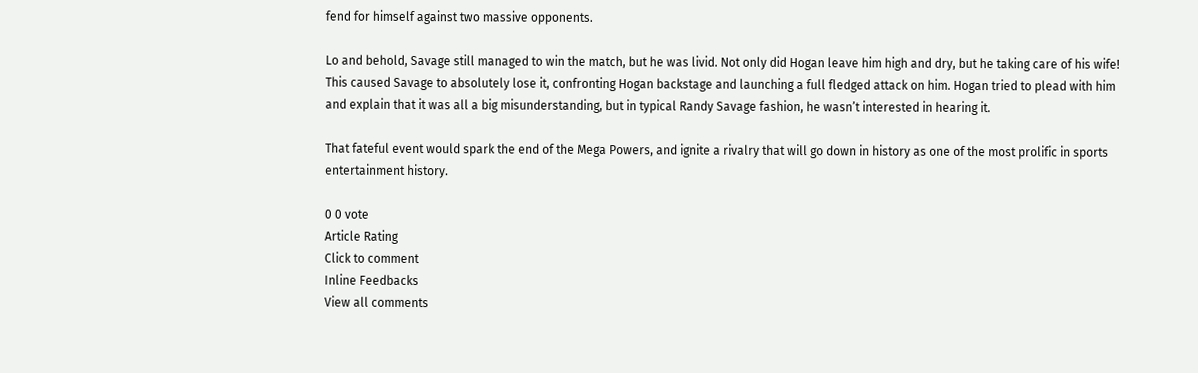fend for himself against two massive opponents.

Lo and behold, Savage still managed to win the match, but he was livid. Not only did Hogan leave him high and dry, but he taking care of his wife! This caused Savage to absolutely lose it, confronting Hogan backstage and launching a full fledged attack on him. Hogan tried to plead with him and explain that it was all a big misunderstanding, but in typical Randy Savage fashion, he wasn’t interested in hearing it.

That fateful event would spark the end of the Mega Powers, and ignite a rivalry that will go down in history as one of the most prolific in sports entertainment history.

0 0 vote
Article Rating
Click to comment
Inline Feedbacks
View all comments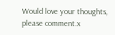Would love your thoughts, please comment.x